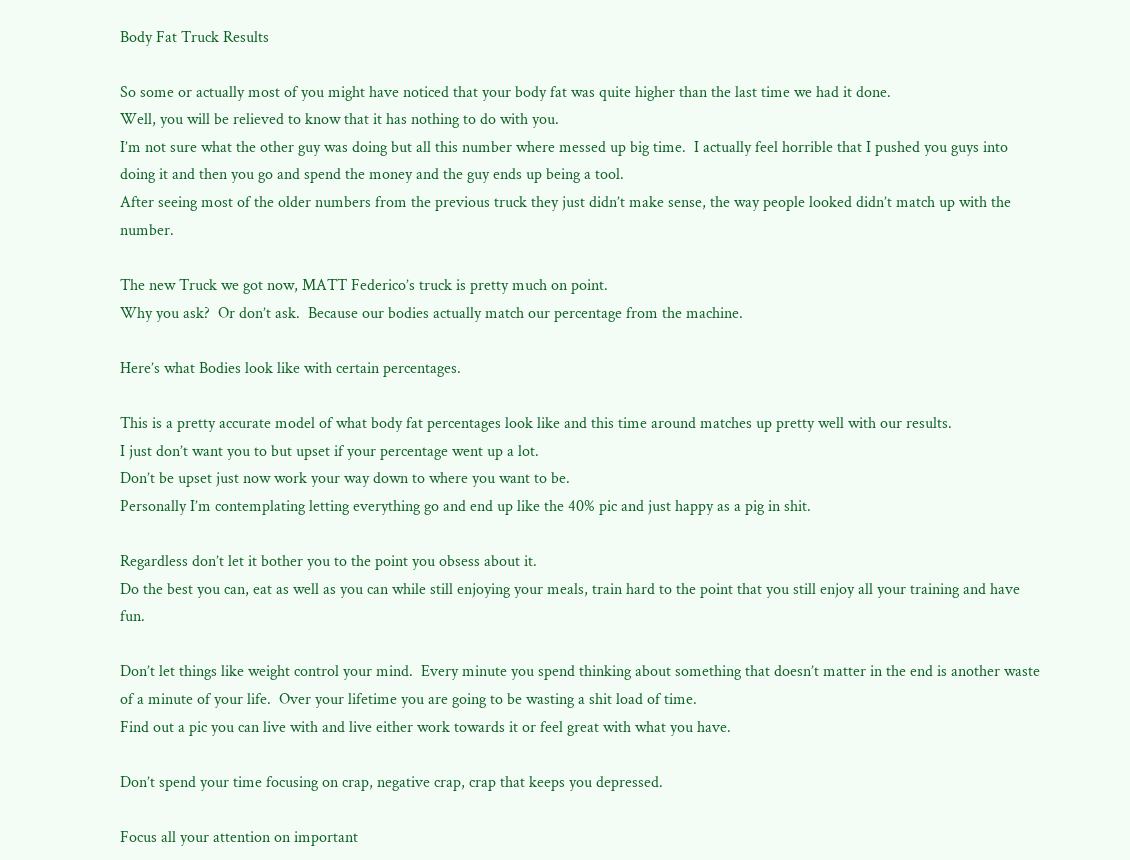Body Fat Truck Results

So some or actually most of you might have noticed that your body fat was quite higher than the last time we had it done.
Well, you will be relieved to know that it has nothing to do with you.
I’m not sure what the other guy was doing but all this number where messed up big time.  I actually feel horrible that I pushed you guys into doing it and then you go and spend the money and the guy ends up being a tool.
After seeing most of the older numbers from the previous truck they just didn’t make sense, the way people looked didn’t match up with the number.

The new Truck we got now, MATT Federico’s truck is pretty much on point.
Why you ask?  Or don’t ask.  Because our bodies actually match our percentage from the machine.

Here’s what Bodies look like with certain percentages.

This is a pretty accurate model of what body fat percentages look like and this time around matches up pretty well with our results.
I just don’t want you to but upset if your percentage went up a lot.
Don’t be upset just now work your way down to where you want to be.
Personally I’m contemplating letting everything go and end up like the 40% pic and just happy as a pig in shit.

Regardless don’t let it bother you to the point you obsess about it.
Do the best you can, eat as well as you can while still enjoying your meals, train hard to the point that you still enjoy all your training and have fun.

Don’t let things like weight control your mind.  Every minute you spend thinking about something that doesn’t matter in the end is another waste of a minute of your life.  Over your lifetime you are going to be wasting a shit load of time.
Find out a pic you can live with and live either work towards it or feel great with what you have.

Don’t spend your time focusing on crap, negative crap, crap that keeps you depressed.

Focus all your attention on important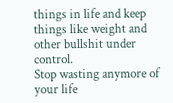things in life and keep things like weight and other bullshit under control.
Stop wasting anymore of your life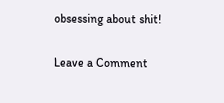obsessing about shit!

Leave a Comment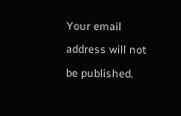Your email address will not be published.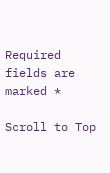Required fields are marked *

Scroll to Top